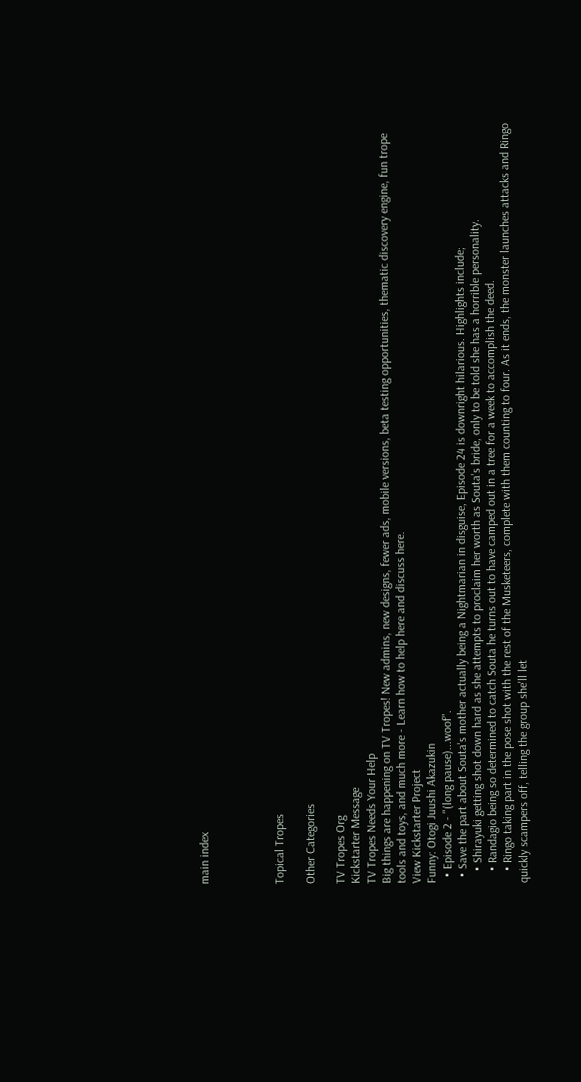main index




Topical Tropes

Other Categories

TV Tropes Org
Kickstarter Message
TV Tropes Needs Your Help
Big things are happening on TV Tropes! New admins, new designs, fewer ads, mobile versions, beta testing opportunities, thematic discovery engine, fun trope tools and toys, and much more - Learn how to help here and discuss here.
View Kickstarter Project
Funny: Otogi Juushi Akazukin
  • Episode 2 - "(long pause)...woof".
  • Save the part about Souta's mother actually being a Nightmarian in disguise, Episode 24 is downright hilarious. Highlights include;
    • Shirayuki getting shot down hard as she attempts to proclaim her worth as Souta's bride, only to be told she has a horrible personality.
    • Randagio being so determined to catch Souta he turns out to have camped out in a tree for a week to accomplish the deed.
    • Ringo taking part in the pose shot with the rest of the Musketeers, complete with them counting to four. As it ends, the monster launches attacks and Ringo quickly scampers off, telling the group she'll let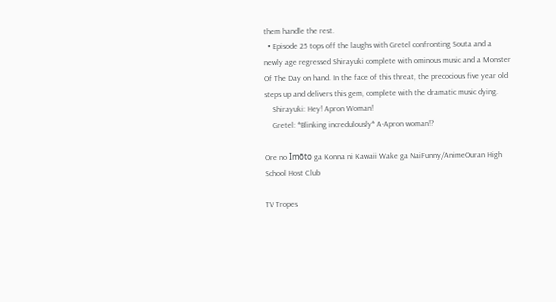them handle the rest.
  • Episode 25 tops off the laughs with Gretel confronting Souta and a newly age regressed Shirayuki complete with ominous music and a Monster Of The Day on hand. In the face of this threat, the precocious five year old steps up and delivers this gem, complete with the dramatic music dying.
    Shirayuki: Hey! Apron Woman!
    Gretel: *Blinking incredulously* A-Apron woman!?

Ore no Imōto ga Konna ni Kawaii Wake ga NaiFunny/AnimeOuran High School Host Club

TV Tropes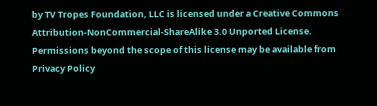by TV Tropes Foundation, LLC is licensed under a Creative Commons Attribution-NonCommercial-ShareAlike 3.0 Unported License.
Permissions beyond the scope of this license may be available from
Privacy Policy